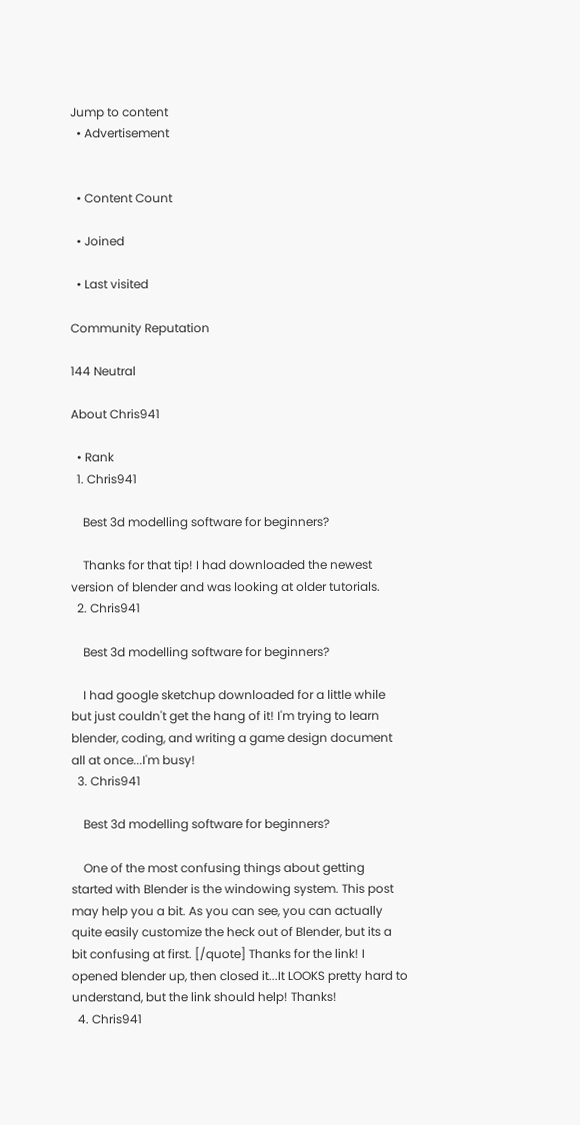Jump to content
  • Advertisement


  • Content Count

  • Joined

  • Last visited

Community Reputation

144 Neutral

About Chris941

  • Rank
  1. Chris941

    Best 3d modelling software for beginners?

    Thanks for that tip! I had downloaded the newest version of blender and was looking at older tutorials.
  2. Chris941

    Best 3d modelling software for beginners?

    I had google sketchup downloaded for a little while but just couldn't get the hang of it! I'm trying to learn blender, coding, and writing a game design document all at once...I'm busy!
  3. Chris941

    Best 3d modelling software for beginners?

    One of the most confusing things about getting started with Blender is the windowing system. This post may help you a bit. As you can see, you can actually quite easily customize the heck out of Blender, but its a bit confusing at first. [/quote] Thanks for the link! I opened blender up, then closed it...It LOOKS pretty hard to understand, but the link should help! Thanks!
  4. Chris941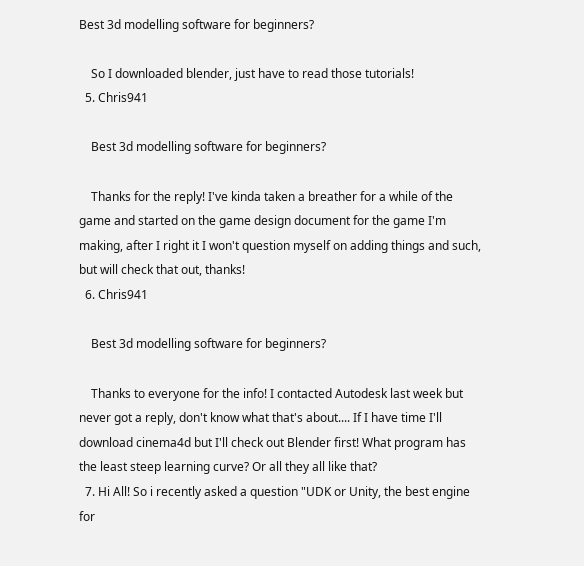Best 3d modelling software for beginners?

    So I downloaded blender, just have to read those tutorials!
  5. Chris941

    Best 3d modelling software for beginners?

    Thanks for the reply! I've kinda taken a breather for a while of the game and started on the game design document for the game I'm making, after I right it I won't question myself on adding things and such, but will check that out, thanks!
  6. Chris941

    Best 3d modelling software for beginners?

    Thanks to everyone for the info! I contacted Autodesk last week but never got a reply, don't know what that's about.... If I have time I'll download cinema4d but I'll check out Blender first! What program has the least steep learning curve? Or all they all like that?
  7. Hi All! So i recently asked a question "UDK or Unity, the best engine for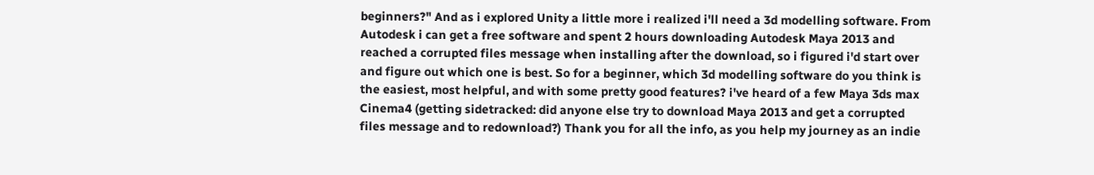beginners?" And as i explored Unity a little more i realized i'll need a 3d modelling software. From Autodesk i can get a free software and spent 2 hours downloading Autodesk Maya 2013 and reached a corrupted files message when installing after the download, so i figured i'd start over and figure out which one is best. So for a beginner, which 3d modelling software do you think is the easiest, most helpful, and with some pretty good features? i've heard of a few Maya 3ds max Cinema4 (getting sidetracked: did anyone else try to download Maya 2013 and get a corrupted files message and to redownload?) Thank you for all the info, as you help my journey as an indie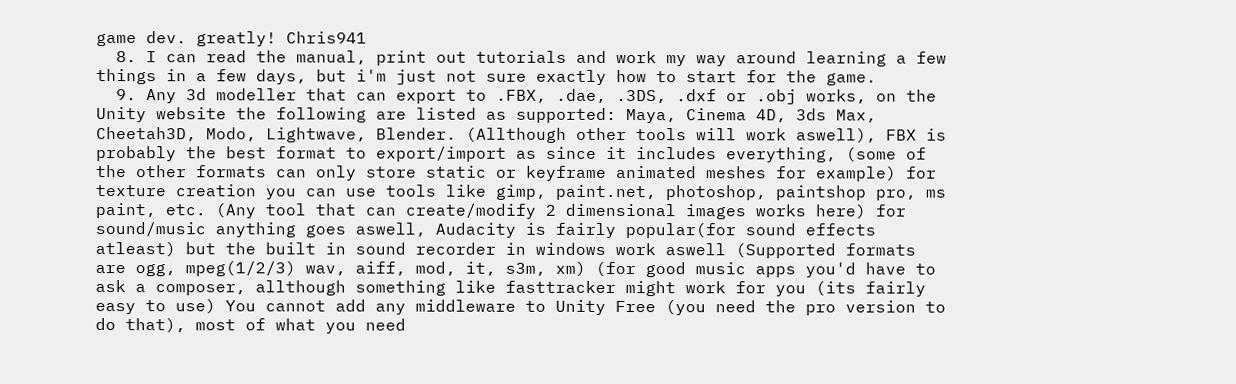game dev. greatly! Chris941
  8. I can read the manual, print out tutorials and work my way around learning a few things in a few days, but i'm just not sure exactly how to start for the game.
  9. Any 3d modeller that can export to .FBX, .dae, .3DS, .dxf or .obj works, on the Unity website the following are listed as supported: Maya, Cinema 4D, 3ds Max, Cheetah3D, Modo, Lightwave, Blender. (Allthough other tools will work aswell), FBX is probably the best format to export/import as since it includes everything, (some of the other formats can only store static or keyframe animated meshes for example) for texture creation you can use tools like gimp, paint.net, photoshop, paintshop pro, ms paint, etc. (Any tool that can create/modify 2 dimensional images works here) for sound/music anything goes aswell, Audacity is fairly popular(for sound effects atleast) but the built in sound recorder in windows work aswell (Supported formats are ogg, mpeg(1/2/3) wav, aiff, mod, it, s3m, xm) (for good music apps you'd have to ask a composer, allthough something like fasttracker might work for you (its fairly easy to use) You cannot add any middleware to Unity Free (you need the pro version to do that), most of what you need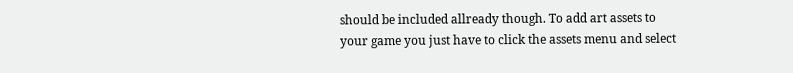should be included allready though. To add art assets to your game you just have to click the assets menu and select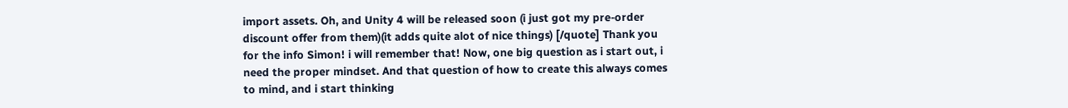import assets. Oh, and Unity 4 will be released soon (i just got my pre-order discount offer from them)(it adds quite alot of nice things) [/quote] Thank you for the info Simon! i will remember that! Now, one big question as i start out, i need the proper mindset. And that question of how to create this always comes to mind, and i start thinking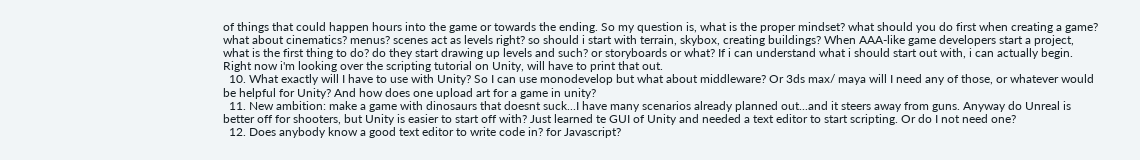of things that could happen hours into the game or towards the ending. So my question is, what is the proper mindset? what should you do first when creating a game? what about cinematics? menus? scenes act as levels right? so should i start with terrain, skybox, creating buildings? When AAA-like game developers start a project, what is the first thing to do? do they start drawing up levels and such? or storyboards or what? If i can understand what i should start out with, i can actually begin. Right now i'm looking over the scripting tutorial on Unity, will have to print that out.
  10. What exactly will I have to use with Unity? So I can use monodevelop but what about middleware? Or 3ds max/ maya will I need any of those, or whatever would be helpful for Unity? And how does one upload art for a game in unity?
  11. New ambition: make a game with dinosaurs that doesnt suck...I have many scenarios already planned out...and it steers away from guns. Anyway do Unreal is better off for shooters, but Unity is easier to start off with? Just learned te GUI of Unity and needed a text editor to start scripting. Or do I not need one?
  12. Does anybody know a good text editor to write code in? for Javascript?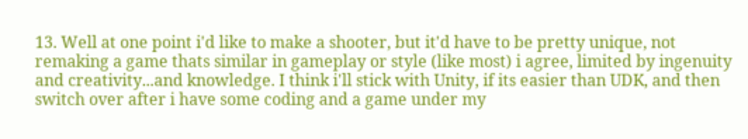13. Well at one point i'd like to make a shooter, but it'd have to be pretty unique, not remaking a game thats similar in gameplay or style (like most) i agree, limited by ingenuity and creativity...and knowledge. I think i'll stick with Unity, if its easier than UDK, and then switch over after i have some coding and a game under my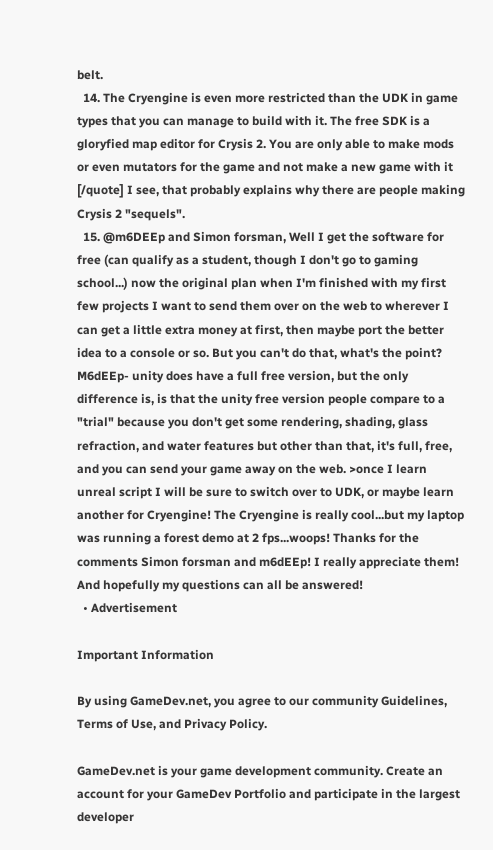belt.
  14. The Cryengine is even more restricted than the UDK in game types that you can manage to build with it. The free SDK is a gloryfied map editor for Crysis 2. You are only able to make mods or even mutators for the game and not make a new game with it [/quote] I see, that probably explains why there are people making Crysis 2 "sequels".
  15. @m6DEEp and Simon forsman, Well I get the software for free (can qualify as a student, though I don't go to gaming school...) now the original plan when I'm finished with my first few projects I want to send them over on the web to wherever I can get a little extra money at first, then maybe port the better idea to a console or so. But you can't do that, what's the point? M6dEEp- unity does have a full free version, but the only difference is, is that the unity free version people compare to a "trial" because you don't get some rendering, shading, glass refraction, and water features but other than that, it's full, free, and you can send your game away on the web. >once I learn unreal script I will be sure to switch over to UDK, or maybe learn another for Cryengine! The Cryengine is really cool...but my laptop was running a forest demo at 2 fps...woops! Thanks for the comments Simon forsman and m6dEEp! I really appreciate them! And hopefully my questions can all be answered!
  • Advertisement

Important Information

By using GameDev.net, you agree to our community Guidelines, Terms of Use, and Privacy Policy.

GameDev.net is your game development community. Create an account for your GameDev Portfolio and participate in the largest developer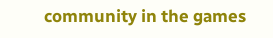community in the games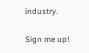industry.

Sign me up!